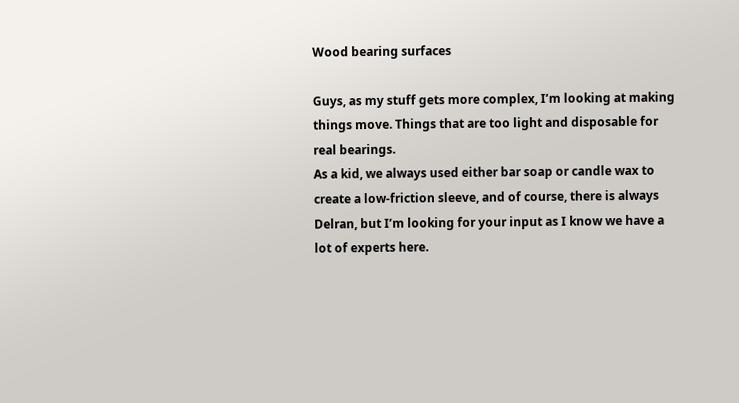Wood bearing surfaces

Guys, as my stuff gets more complex, I’m looking at making things move. Things that are too light and disposable for real bearings.
As a kid, we always used either bar soap or candle wax to create a low-friction sleeve, and of course, there is always Delran, but I’m looking for your input as I know we have a lot of experts here.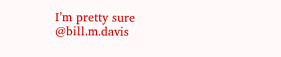I’m pretty sure @bill.m.davis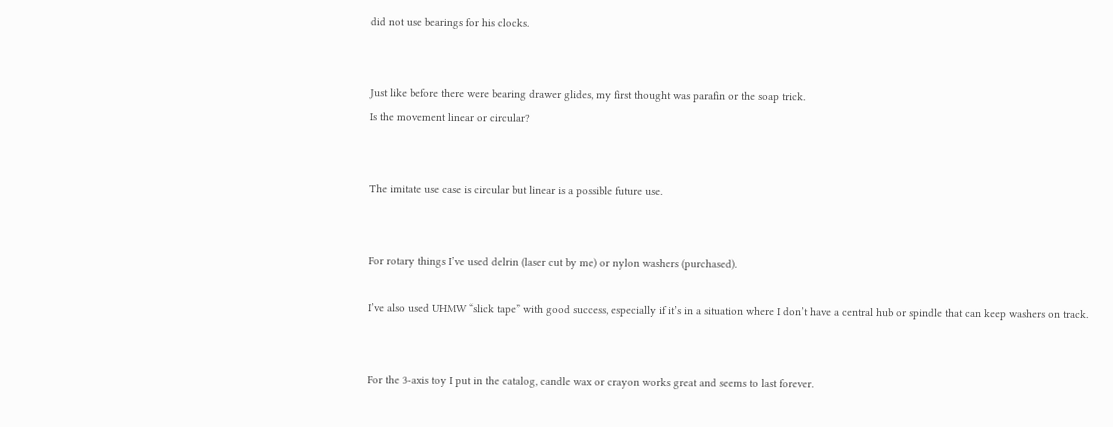did not use bearings for his clocks.


Just like before there were bearing drawer glides, my first thought was parafin or the soap trick.
Is the movement linear or circular?


The imitate use case is circular but linear is a possible future use.


For rotary things I’ve used delrin (laser cut by me) or nylon washers (purchased).

I’ve also used UHMW “slick tape” with good success, especially if it’s in a situation where I don’t have a central hub or spindle that can keep washers on track.


For the 3-axis toy I put in the catalog, candle wax or crayon works great and seems to last forever.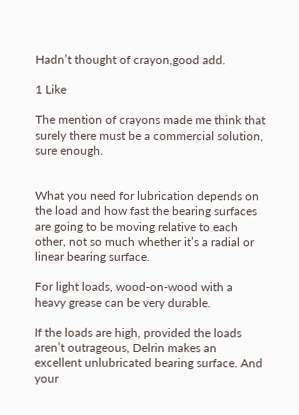Hadn’t thought of crayon,good add.

1 Like

The mention of crayons made me think that surely there must be a commercial solution, sure enough.


What you need for lubrication depends on the load and how fast the bearing surfaces are going to be moving relative to each other, not so much whether it’s a radial or linear bearing surface.

For light loads, wood-on-wood with a heavy grease can be very durable.

If the loads are high, provided the loads aren’t outrageous, Delrin makes an excellent unlubricated bearing surface. And your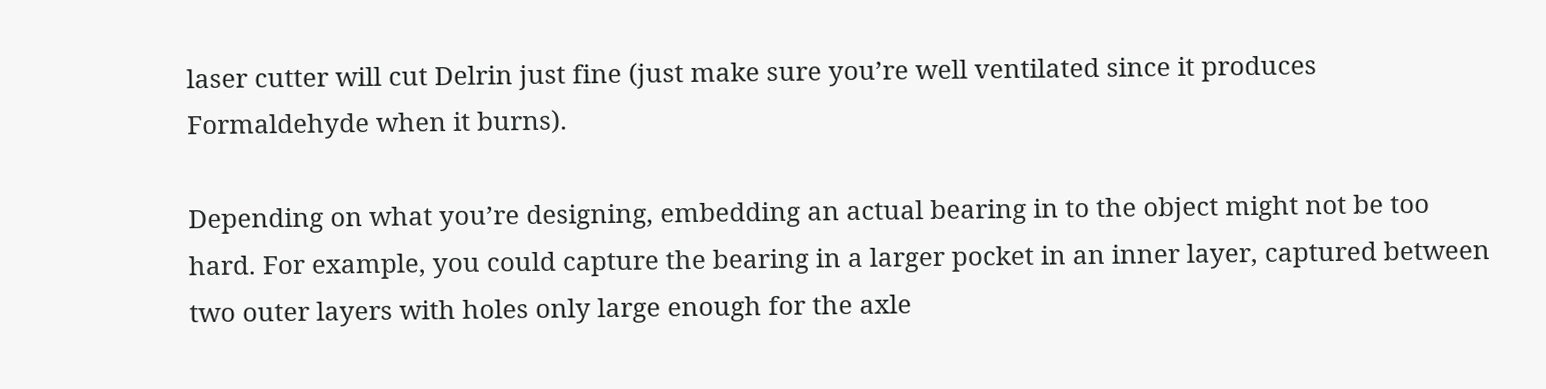laser cutter will cut Delrin just fine (just make sure you’re well ventilated since it produces Formaldehyde when it burns).

Depending on what you’re designing, embedding an actual bearing in to the object might not be too hard. For example, you could capture the bearing in a larger pocket in an inner layer, captured between two outer layers with holes only large enough for the axle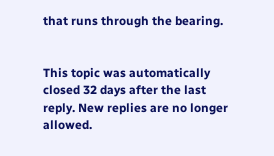that runs through the bearing.


This topic was automatically closed 32 days after the last reply. New replies are no longer allowed.